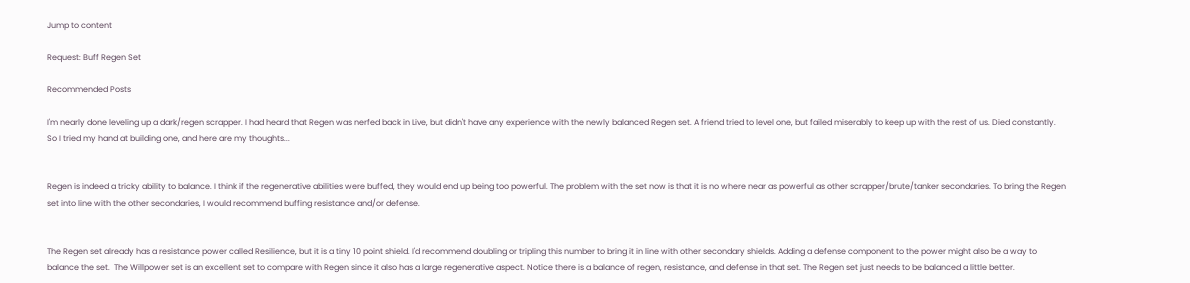Jump to content

Request: Buff Regen Set

Recommended Posts

I'm nearly done leveling up a dark/regen scrapper. I had heard that Regen was nerfed back in Live, but didn't have any experience with the newly balanced Regen set. A friend tried to level one, but failed miserably to keep up with the rest of us. Died constantly. So I tried my hand at building one, and here are my thoughts...


Regen is indeed a tricky ability to balance. I think if the regenerative abilities were buffed, they would end up being too powerful. The problem with the set now is that it is no where near as powerful as other scrapper/brute/tanker secondaries. To bring the Regen set into line with the other secondaries, I would recommend buffing resistance and/or defense.


The Regen set already has a resistance power called Resilience, but it is a tiny 10 point shield. I'd recommend doubling or tripling this number to bring it in line with other secondary shields. Adding a defense component to the power might also be a way to balance the set.  The Willpower set is an excellent set to compare with Regen since it also has a large regenerative aspect. Notice there is a balance of regen, resistance, and defense in that set. The Regen set just needs to be balanced a little better.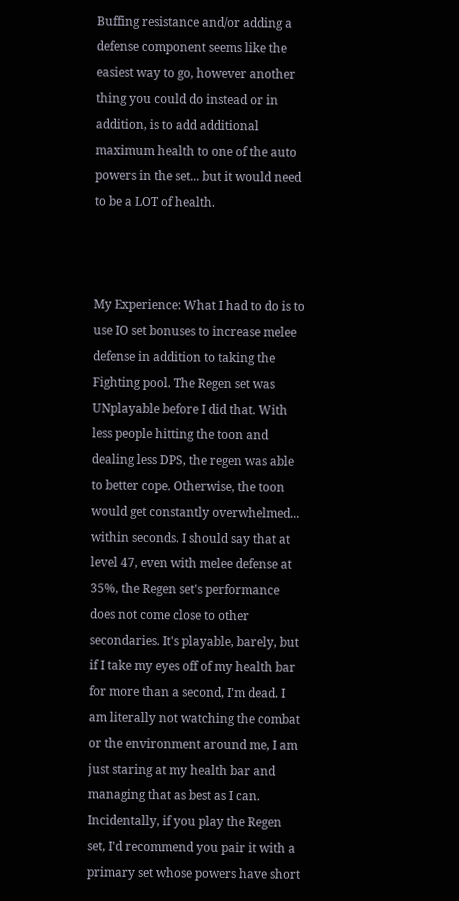Buffing resistance and/or adding a defense component seems like the easiest way to go, however another thing you could do instead or in addition, is to add additional maximum health to one of the auto powers in the set... but it would need to be a LOT of health.



My Experience: What I had to do is to use IO set bonuses to increase melee defense in addition to taking the Fighting pool. The Regen set was UNplayable before I did that. With less people hitting the toon and dealing less DPS, the regen was able to better cope. Otherwise, the toon would get constantly overwhelmed... within seconds. I should say that at level 47, even with melee defense at 35%, the Regen set's performance does not come close to other secondaries. It's playable, barely, but if I take my eyes off of my health bar for more than a second, I'm dead. I am literally not watching the combat or the environment around me, I am just staring at my health bar and managing that as best as I can.  Incidentally, if you play the Regen set, I'd recommend you pair it with a primary set whose powers have short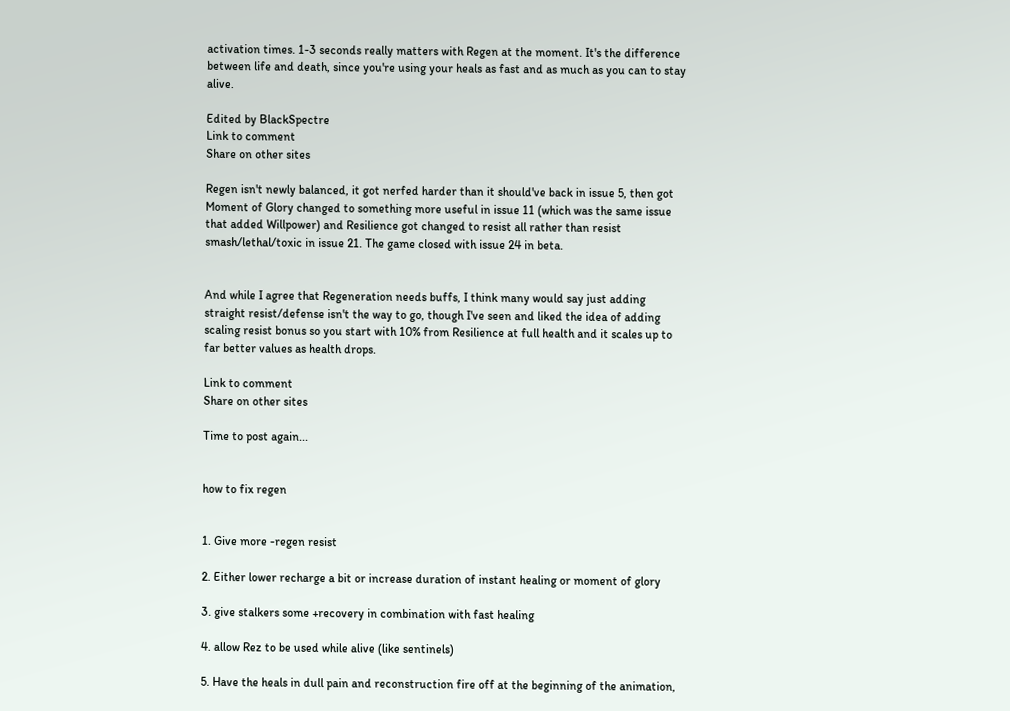activation times. 1-3 seconds really matters with Regen at the moment. It's the difference between life and death, since you're using your heals as fast and as much as you can to stay alive.

Edited by BlackSpectre
Link to comment
Share on other sites

Regen isn't newly balanced, it got nerfed harder than it should've back in issue 5, then got Moment of Glory changed to something more useful in issue 11 (which was the same issue that added Willpower) and Resilience got changed to resist all rather than resist smash/lethal/toxic in issue 21. The game closed with issue 24 in beta.


And while I agree that Regeneration needs buffs, I think many would say just adding straight resist/defense isn't the way to go, though I've seen and liked the idea of adding scaling resist bonus so you start with 10% from Resilience at full health and it scales up to far better values as health drops.

Link to comment
Share on other sites

Time to post again...


how to fix regen


1. Give more -regen resist

2. Either lower recharge a bit or increase duration of instant healing or moment of glory

3. give stalkers some +recovery in combination with fast healing

4. allow Rez to be used while alive (like sentinels)

5. Have the heals in dull pain and reconstruction fire off at the beginning of the animation,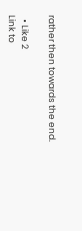rather then towards the end.

  • Like 2
Link to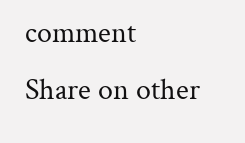comment
Share on other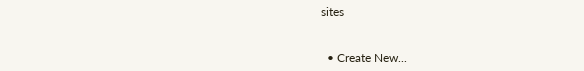sites


  • Create New...